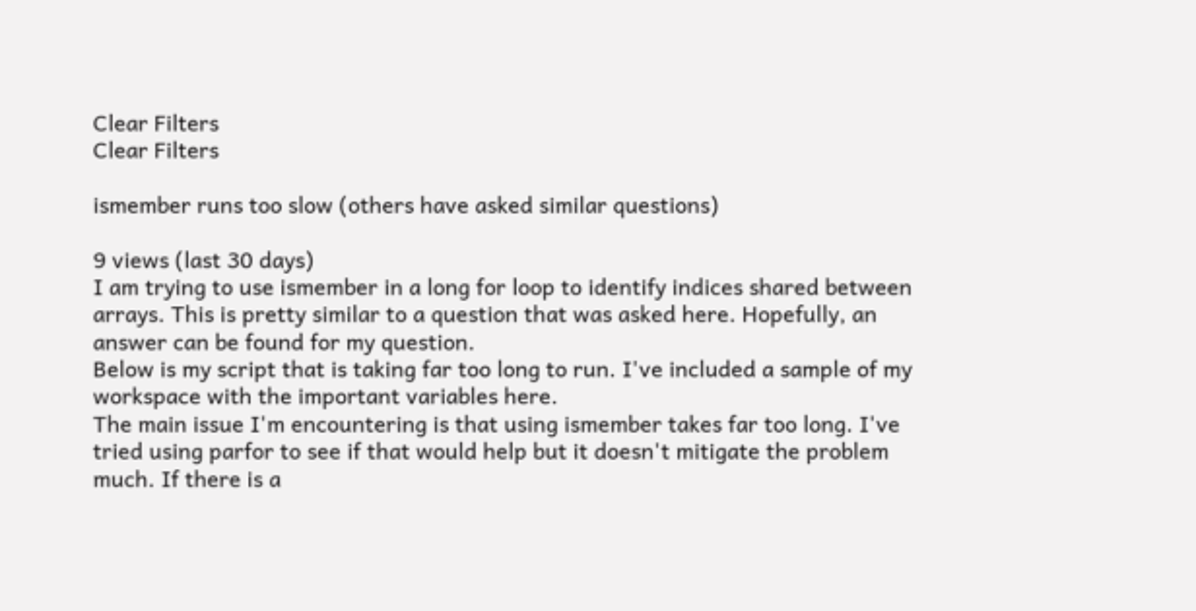Clear Filters
Clear Filters

ismember runs too slow (others have asked similar questions)

9 views (last 30 days)
I am trying to use ismember in a long for loop to identify indices shared between arrays. This is pretty similar to a question that was asked here. Hopefully, an answer can be found for my question.
Below is my script that is taking far too long to run. I've included a sample of my workspace with the important variables here.
The main issue I'm encountering is that using ismember takes far too long. I've tried using parfor to see if that would help but it doesn't mitigate the problem much. If there is a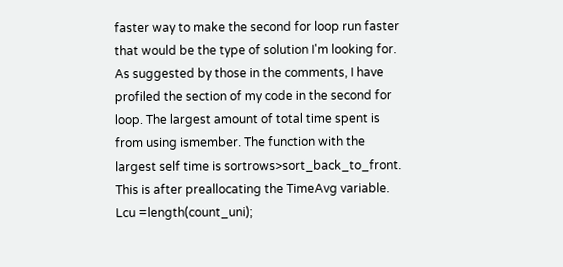faster way to make the second for loop run faster that would be the type of solution I'm looking for.
As suggested by those in the comments, I have profiled the section of my code in the second for loop. The largest amount of total time spent is from using ismember. The function with the largest self time is sortrows>sort_back_to_front. This is after preallocating the TimeAvg variable.
Lcu =length(count_uni);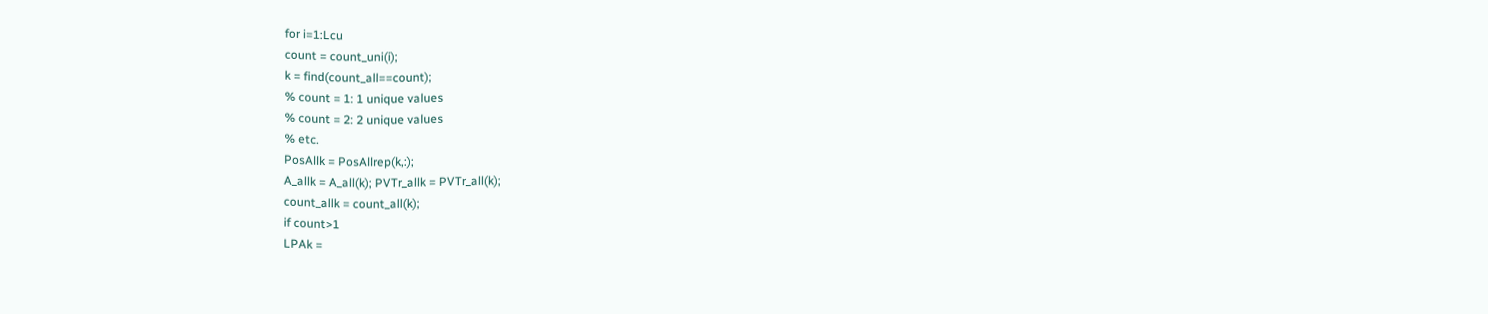for i=1:Lcu
count = count_uni(i);
k = find(count_all==count);
% count = 1: 1 unique values
% count = 2: 2 unique values
% etc.
PosAllk = PosAllrep(k,:);
A_allk = A_all(k); PVTr_allk = PVTr_all(k);
count_allk = count_all(k);
if count>1
LPAk =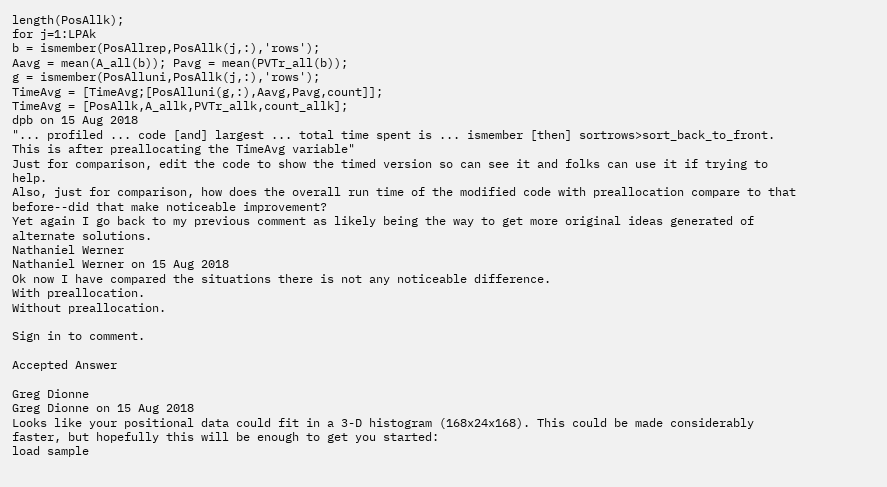length(PosAllk);
for j=1:LPAk
b = ismember(PosAllrep,PosAllk(j,:),'rows');
Aavg = mean(A_all(b)); Pavg = mean(PVTr_all(b));
g = ismember(PosAlluni,PosAllk(j,:),'rows');
TimeAvg = [TimeAvg;[PosAlluni(g,:),Aavg,Pavg,count]];
TimeAvg = [PosAllk,A_allk,PVTr_allk,count_allk];
dpb on 15 Aug 2018
"... profiled ... code [and] largest ... total time spent is ... ismember [then] sortrows>sort_back_to_front. This is after preallocating the TimeAvg variable"
Just for comparison, edit the code to show the timed version so can see it and folks can use it if trying to help.
Also, just for comparison, how does the overall run time of the modified code with preallocation compare to that before--did that make noticeable improvement?
Yet again I go back to my previous comment as likely being the way to get more original ideas generated of alternate solutions.
Nathaniel Werner
Nathaniel Werner on 15 Aug 2018
Ok now I have compared the situations there is not any noticeable difference.
With preallocation.
Without preallocation.

Sign in to comment.

Accepted Answer

Greg Dionne
Greg Dionne on 15 Aug 2018
Looks like your positional data could fit in a 3-D histogram (168x24x168). This could be made considerably faster, but hopefully this will be enough to get you started:
load sample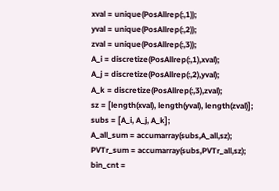xval = unique(PosAllrep(:,1));
yval = unique(PosAllrep(:,2));
zval = unique(PosAllrep(:,3));
A_i = discretize(PosAllrep(:,1),xval);
A_j = discretize(PosAllrep(:,2),yval);
A_k = discretize(PosAllrep(:,3),zval);
sz = [length(xval), length(yval), length(zval)];
subs = [A_i, A_j, A_k];
A_all_sum = accumarray(subs,A_all,sz);
PVTr_sum = accumarray(subs,PVTr_all,sz);
bin_cnt =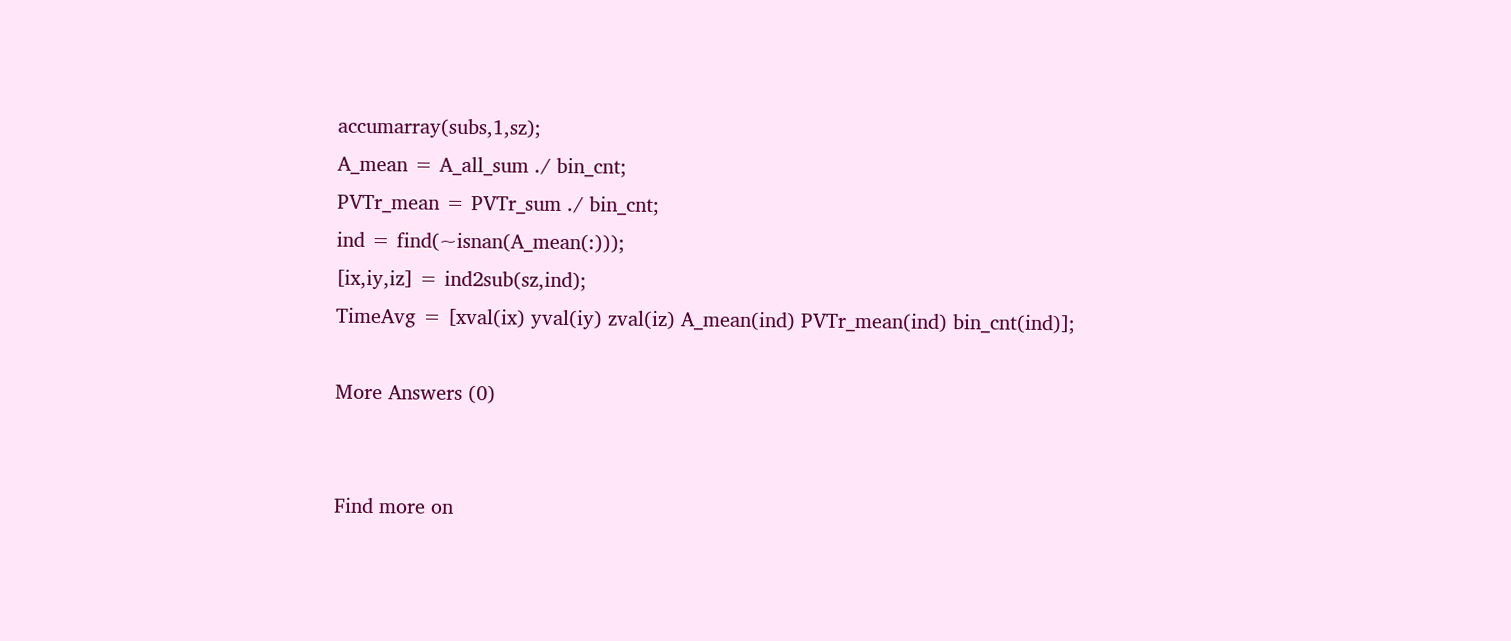accumarray(subs,1,sz);
A_mean = A_all_sum ./ bin_cnt;
PVTr_mean = PVTr_sum ./ bin_cnt;
ind = find(~isnan(A_mean(:)));
[ix,iy,iz] = ind2sub(sz,ind);
TimeAvg = [xval(ix) yval(iy) zval(iz) A_mean(ind) PVTr_mean(ind) bin_cnt(ind)];

More Answers (0)


Find more on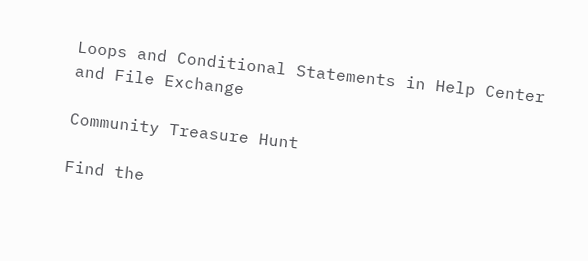Loops and Conditional Statements in Help Center and File Exchange

Community Treasure Hunt

Find the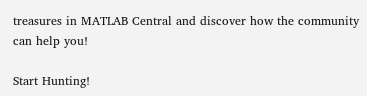treasures in MATLAB Central and discover how the community can help you!

Start Hunting!